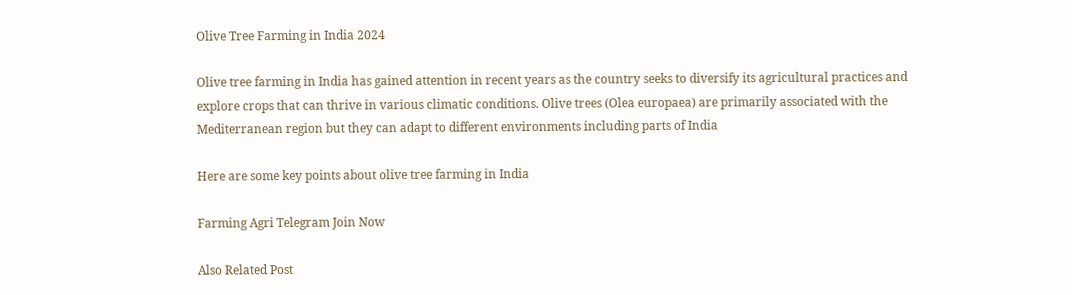Olive Tree Farming in India 2024

Olive tree farming in India has gained attention in recent years as the country seeks to diversify its agricultural practices and explore crops that can thrive in various climatic conditions. Olive trees (Olea europaea) are primarily associated with the Mediterranean region but they can adapt to different environments including parts of India

Here are some key points about olive tree farming in India

Farming Agri Telegram Join Now

Also Related Post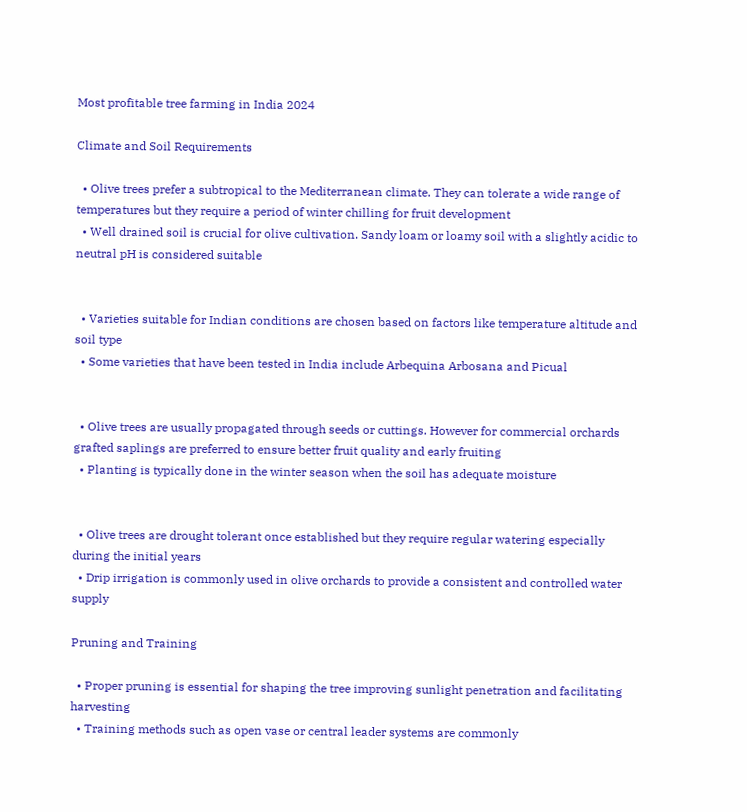Most profitable tree farming in India 2024

Climate and Soil Requirements

  • Olive trees prefer a subtropical to the Mediterranean climate. They can tolerate a wide range of temperatures but they require a period of winter chilling for fruit development
  • Well drained soil is crucial for olive cultivation. Sandy loam or loamy soil with a slightly acidic to neutral pH is considered suitable


  • Varieties suitable for Indian conditions are chosen based on factors like temperature altitude and soil type
  • Some varieties that have been tested in India include Arbequina Arbosana and Picual


  • Olive trees are usually propagated through seeds or cuttings. However for commercial orchards grafted saplings are preferred to ensure better fruit quality and early fruiting
  • Planting is typically done in the winter season when the soil has adequate moisture


  • Olive trees are drought tolerant once established but they require regular watering especially during the initial years
  • Drip irrigation is commonly used in olive orchards to provide a consistent and controlled water supply

Pruning and Training

  • Proper pruning is essential for shaping the tree improving sunlight penetration and facilitating harvesting
  • Training methods such as open vase or central leader systems are commonly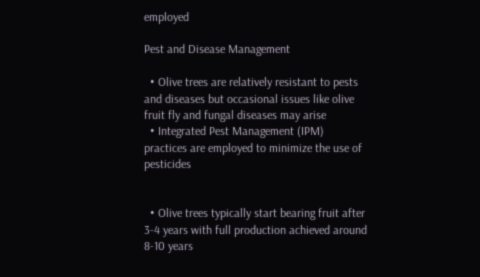employed

Pest and Disease Management

  • Olive trees are relatively resistant to pests and diseases but occasional issues like olive fruit fly and fungal diseases may arise
  • Integrated Pest Management (IPM) practices are employed to minimize the use of pesticides


  • Olive trees typically start bearing fruit after 3-4 years with full production achieved around 8-10 years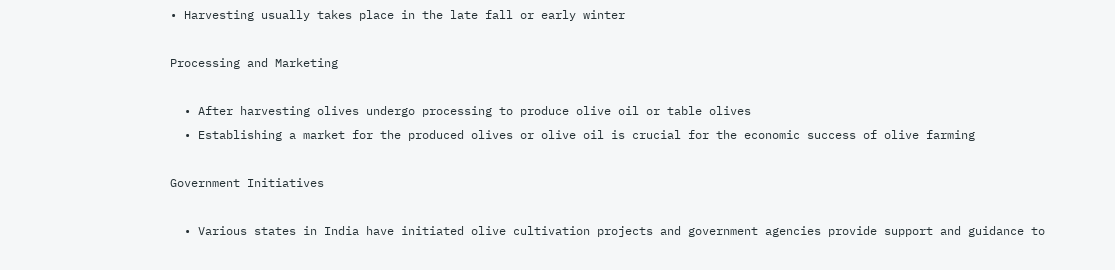• Harvesting usually takes place in the late fall or early winter

Processing and Marketing

  • After harvesting olives undergo processing to produce olive oil or table olives
  • Establishing a market for the produced olives or olive oil is crucial for the economic success of olive farming

Government Initiatives

  • Various states in India have initiated olive cultivation projects and government agencies provide support and guidance to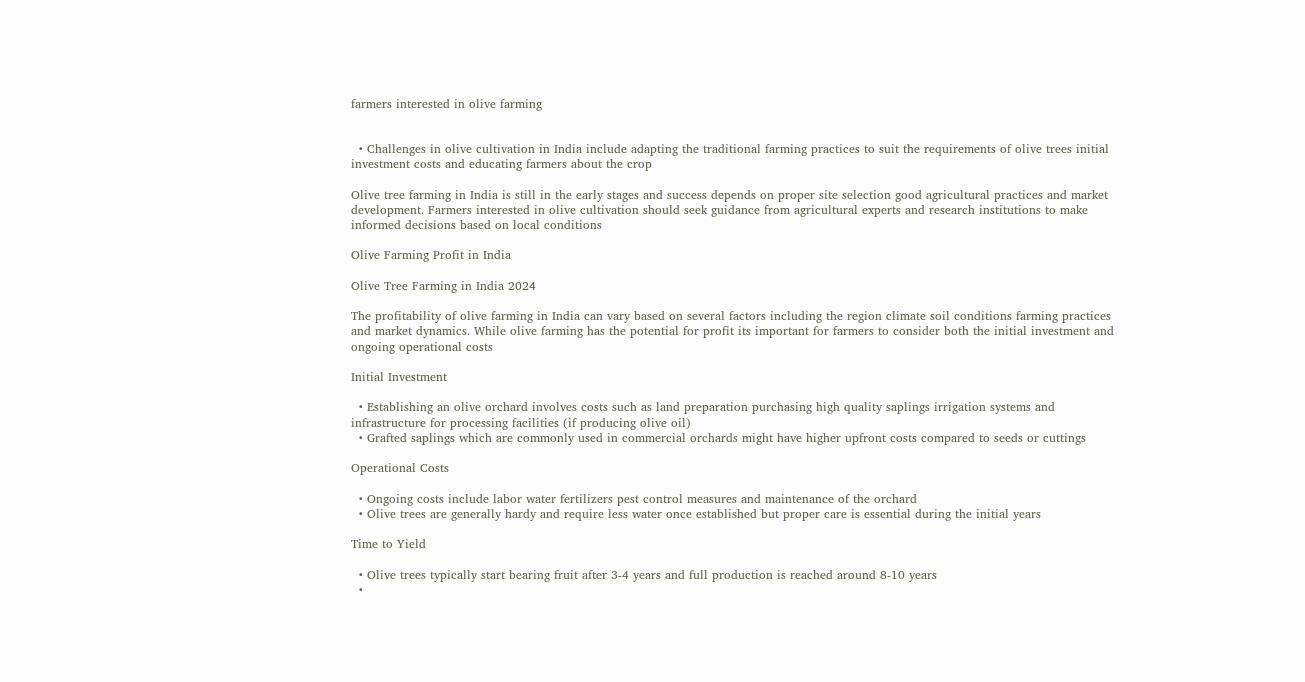farmers interested in olive farming


  • Challenges in olive cultivation in India include adapting the traditional farming practices to suit the requirements of olive trees initial investment costs and educating farmers about the crop

Olive tree farming in India is still in the early stages and success depends on proper site selection good agricultural practices and market development. Farmers interested in olive cultivation should seek guidance from agricultural experts and research institutions to make informed decisions based on local conditions

Olive Farming Profit in India

Olive Tree Farming in India 2024

The profitability of olive farming in India can vary based on several factors including the region climate soil conditions farming practices and market dynamics. While olive farming has the potential for profit its important for farmers to consider both the initial investment and ongoing operational costs

Initial Investment

  • Establishing an olive orchard involves costs such as land preparation purchasing high quality saplings irrigation systems and infrastructure for processing facilities (if producing olive oil)
  • Grafted saplings which are commonly used in commercial orchards might have higher upfront costs compared to seeds or cuttings

Operational Costs

  • Ongoing costs include labor water fertilizers pest control measures and maintenance of the orchard
  • Olive trees are generally hardy and require less water once established but proper care is essential during the initial years

Time to Yield

  • Olive trees typically start bearing fruit after 3-4 years and full production is reached around 8-10 years
  •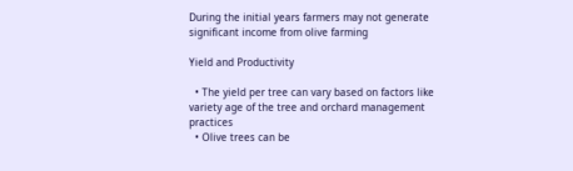During the initial years farmers may not generate significant income from olive farming

Yield and Productivity

  • The yield per tree can vary based on factors like variety age of the tree and orchard management practices
  • Olive trees can be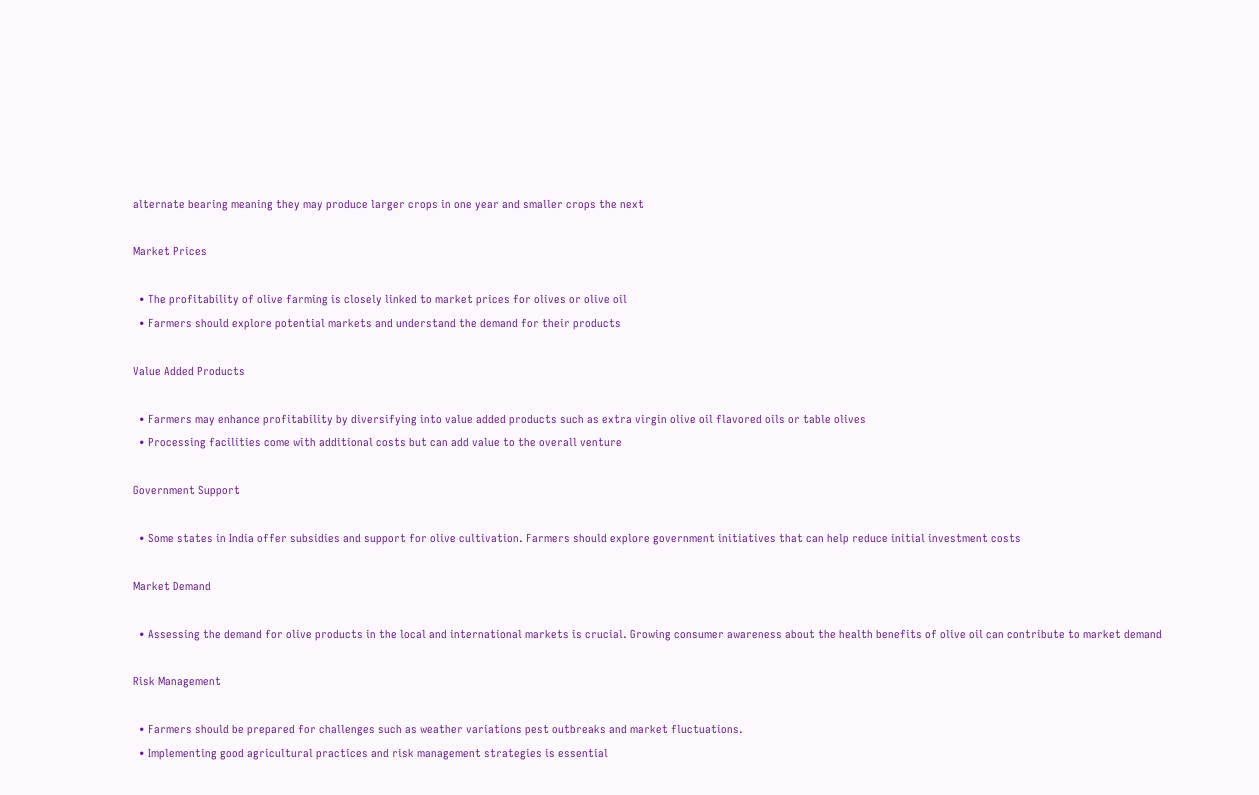alternate bearing meaning they may produce larger crops in one year and smaller crops the next

Market Prices

  • The profitability of olive farming is closely linked to market prices for olives or olive oil
  • Farmers should explore potential markets and understand the demand for their products

Value Added Products

  • Farmers may enhance profitability by diversifying into value added products such as extra virgin olive oil flavored oils or table olives
  • Processing facilities come with additional costs but can add value to the overall venture

Government Support

  • Some states in India offer subsidies and support for olive cultivation. Farmers should explore government initiatives that can help reduce initial investment costs

Market Demand

  • Assessing the demand for olive products in the local and international markets is crucial. Growing consumer awareness about the health benefits of olive oil can contribute to market demand

Risk Management

  • Farmers should be prepared for challenges such as weather variations pest outbreaks and market fluctuations.
  • Implementing good agricultural practices and risk management strategies is essential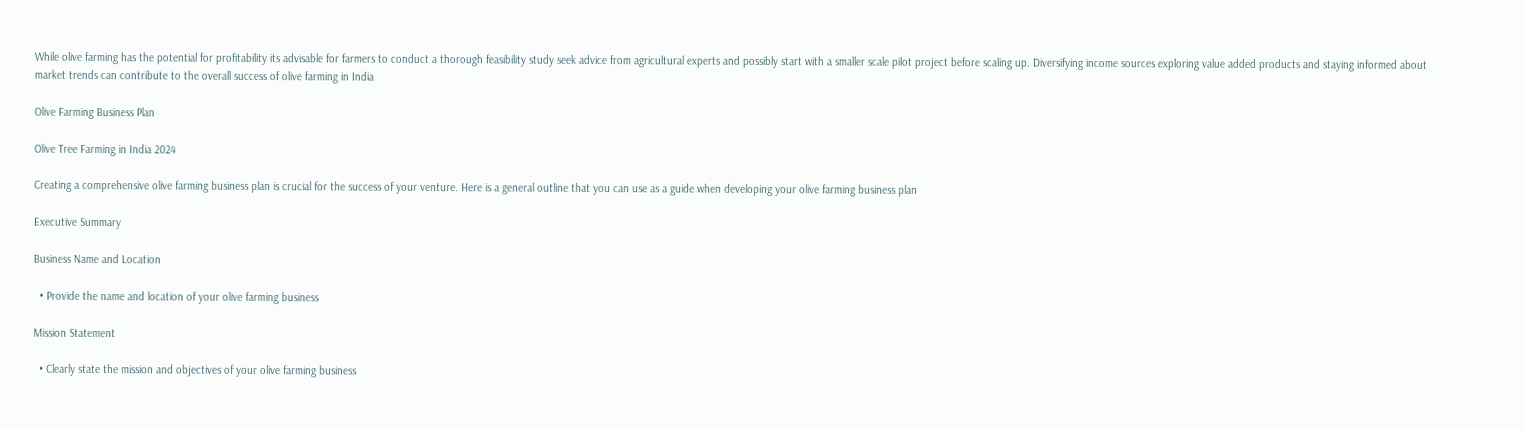While olive farming has the potential for profitability its advisable for farmers to conduct a thorough feasibility study seek advice from agricultural experts and possibly start with a smaller scale pilot project before scaling up. Diversifying income sources exploring value added products and staying informed about market trends can contribute to the overall success of olive farming in India

Olive Farming Business Plan

Olive Tree Farming in India 2024

Creating a comprehensive olive farming business plan is crucial for the success of your venture. Here is a general outline that you can use as a guide when developing your olive farming business plan

Executive Summary

Business Name and Location

  • Provide the name and location of your olive farming business

Mission Statement

  • Clearly state the mission and objectives of your olive farming business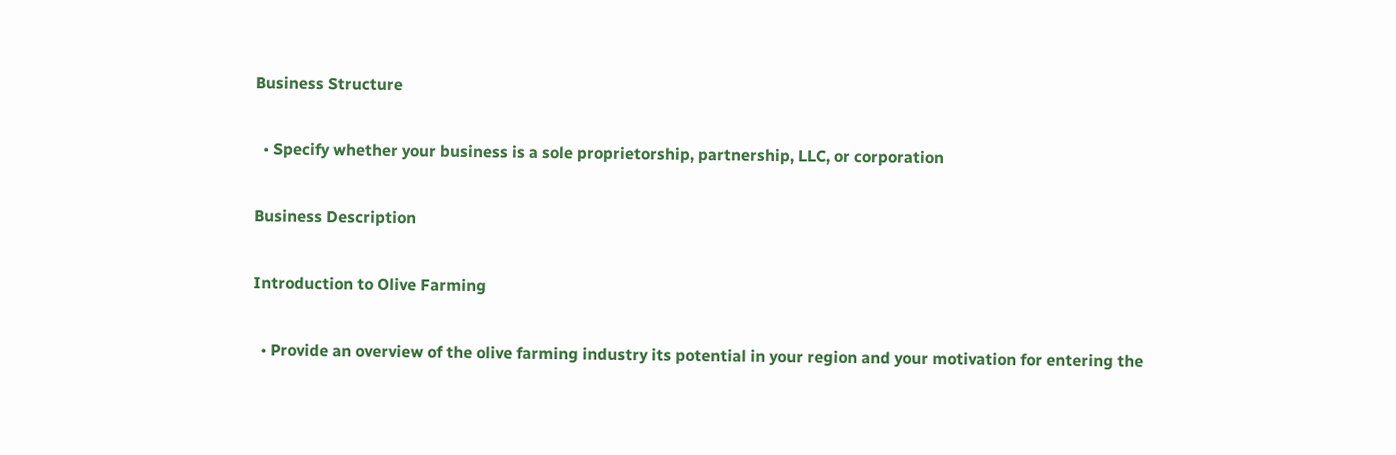Business Structure

  • Specify whether your business is a sole proprietorship, partnership, LLC, or corporation

Business Description

Introduction to Olive Farming

  • Provide an overview of the olive farming industry its potential in your region and your motivation for entering the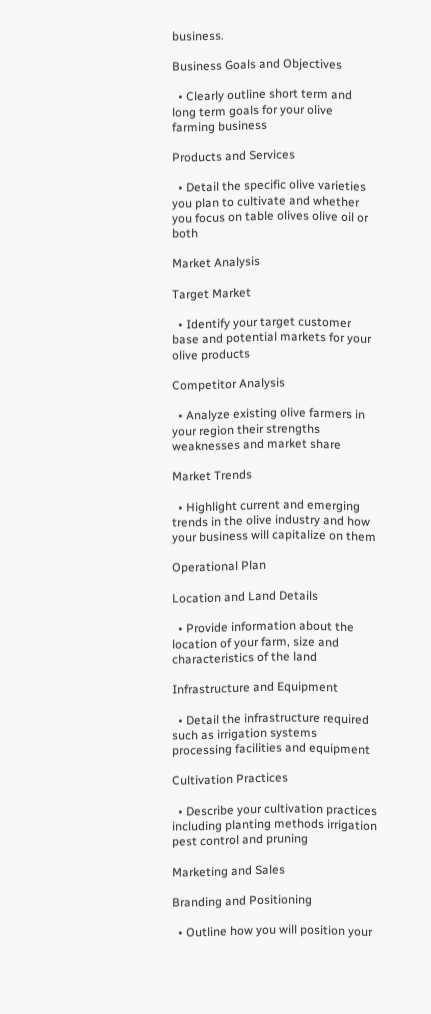business.

Business Goals and Objectives

  • Clearly outline short term and long term goals for your olive farming business

Products and Services

  • Detail the specific olive varieties you plan to cultivate and whether you focus on table olives olive oil or both

Market Analysis

Target Market

  • Identify your target customer base and potential markets for your olive products

Competitor Analysis

  • Analyze existing olive farmers in your region their strengths weaknesses and market share

Market Trends

  • Highlight current and emerging trends in the olive industry and how your business will capitalize on them

Operational Plan

Location and Land Details

  • Provide information about the location of your farm, size and characteristics of the land

Infrastructure and Equipment

  • Detail the infrastructure required such as irrigation systems processing facilities and equipment

Cultivation Practices

  • Describe your cultivation practices including planting methods irrigation pest control and pruning

Marketing and Sales

Branding and Positioning

  • Outline how you will position your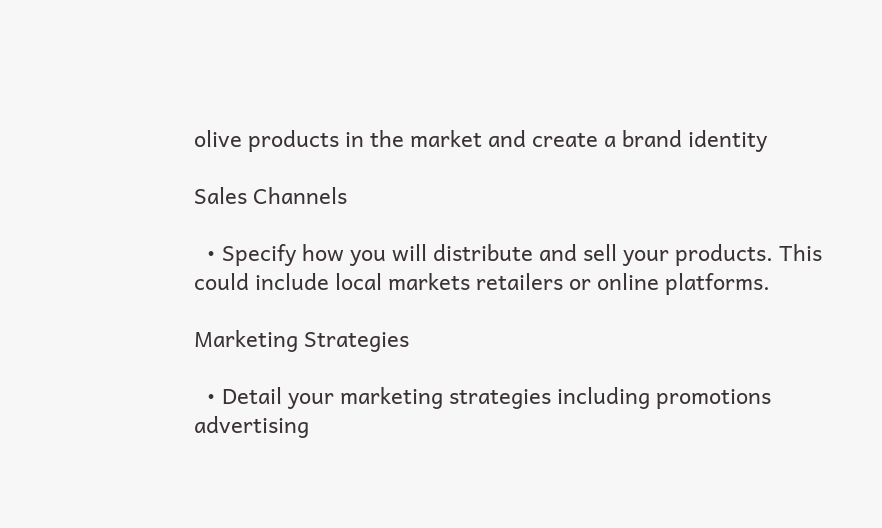olive products in the market and create a brand identity

Sales Channels

  • Specify how you will distribute and sell your products. This could include local markets retailers or online platforms.

Marketing Strategies

  • Detail your marketing strategies including promotions advertising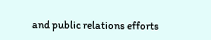and public relations efforts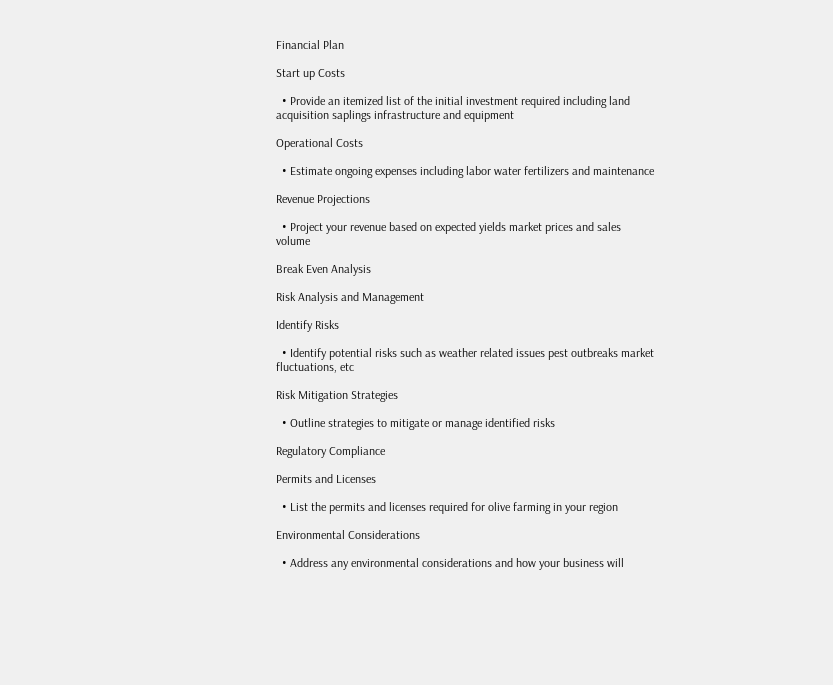Financial Plan

Start up Costs

  • Provide an itemized list of the initial investment required including land acquisition saplings infrastructure and equipment

Operational Costs

  • Estimate ongoing expenses including labor water fertilizers and maintenance

Revenue Projections

  • Project your revenue based on expected yields market prices and sales volume

Break Even Analysis

Risk Analysis and Management

Identify Risks

  • Identify potential risks such as weather related issues pest outbreaks market fluctuations, etc

Risk Mitigation Strategies

  • Outline strategies to mitigate or manage identified risks

Regulatory Compliance

Permits and Licenses

  • List the permits and licenses required for olive farming in your region

Environmental Considerations

  • Address any environmental considerations and how your business will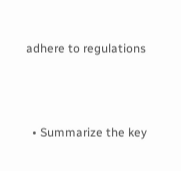adhere to regulations



  • Summarize the key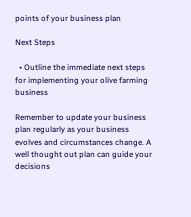points of your business plan

Next Steps

  • Outline the immediate next steps for implementing your olive farming business

Remember to update your business plan regularly as your business evolves and circumstances change. A well thought out plan can guide your decisions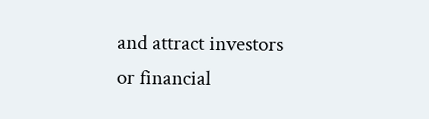and attract investors or financial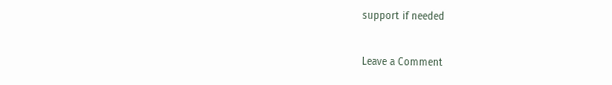support if needed

Leave a Comment